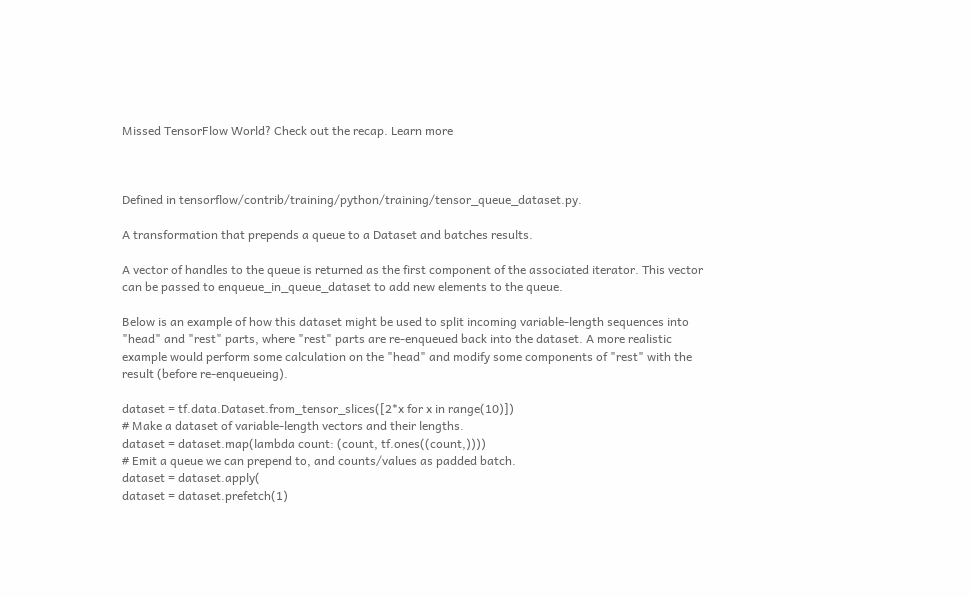Missed TensorFlow World? Check out the recap. Learn more



Defined in tensorflow/contrib/training/python/training/tensor_queue_dataset.py.

A transformation that prepends a queue to a Dataset and batches results.

A vector of handles to the queue is returned as the first component of the associated iterator. This vector can be passed to enqueue_in_queue_dataset to add new elements to the queue.

Below is an example of how this dataset might be used to split incoming variable-length sequences into "head" and "rest" parts, where "rest" parts are re-enqueued back into the dataset. A more realistic example would perform some calculation on the "head" and modify some components of "rest" with the result (before re-enqueueing).

dataset = tf.data.Dataset.from_tensor_slices([2*x for x in range(10)])
# Make a dataset of variable-length vectors and their lengths.
dataset = dataset.map(lambda count: (count, tf.ones((count,))))
# Emit a queue we can prepend to, and counts/values as padded batch.
dataset = dataset.apply(
dataset = dataset.prefetch(1)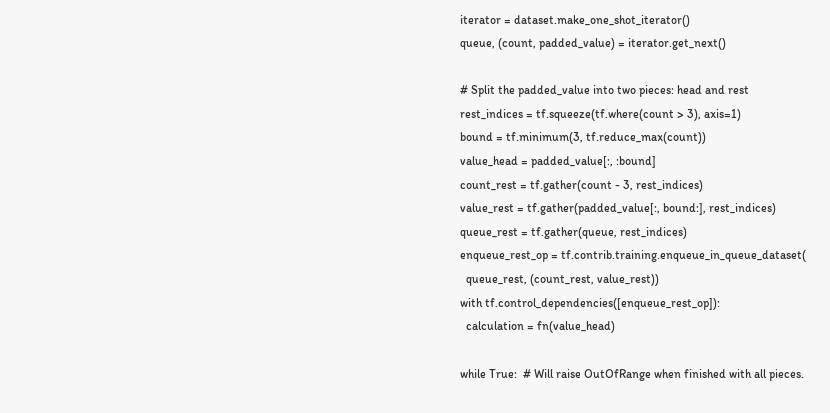iterator = dataset.make_one_shot_iterator()
queue, (count, padded_value) = iterator.get_next()

# Split the padded_value into two pieces: head and rest
rest_indices = tf.squeeze(tf.where(count > 3), axis=1)
bound = tf.minimum(3, tf.reduce_max(count))
value_head = padded_value[:, :bound]
count_rest = tf.gather(count - 3, rest_indices)
value_rest = tf.gather(padded_value[:, bound:], rest_indices)
queue_rest = tf.gather(queue, rest_indices)
enqueue_rest_op = tf.contrib.training.enqueue_in_queue_dataset(
  queue_rest, (count_rest, value_rest))
with tf.control_dependencies([enqueue_rest_op]):
  calculation = fn(value_head)

while True:  # Will raise OutOfRange when finished with all pieces.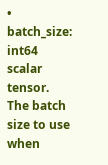• batch_size: int64 scalar tensor. The batch size to use when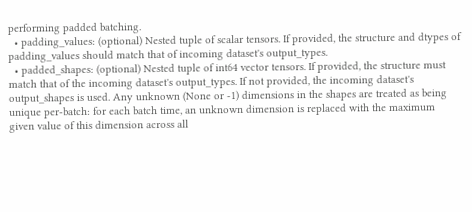performing padded batching.
  • padding_values: (optional) Nested tuple of scalar tensors. If provided, the structure and dtypes of padding_values should match that of incoming dataset's output_types.
  • padded_shapes: (optional) Nested tuple of int64 vector tensors. If provided, the structure must match that of the incoming dataset's output_types. If not provided, the incoming dataset's output_shapes is used. Any unknown (None or -1) dimensions in the shapes are treated as being unique per-batch: for each batch time, an unknown dimension is replaced with the maximum given value of this dimension across all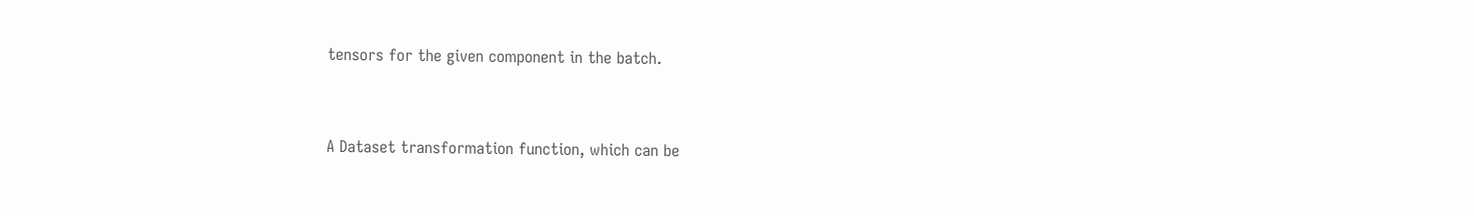tensors for the given component in the batch.


A Dataset transformation function, which can be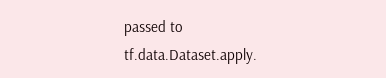passed to tf.data.Dataset.apply.